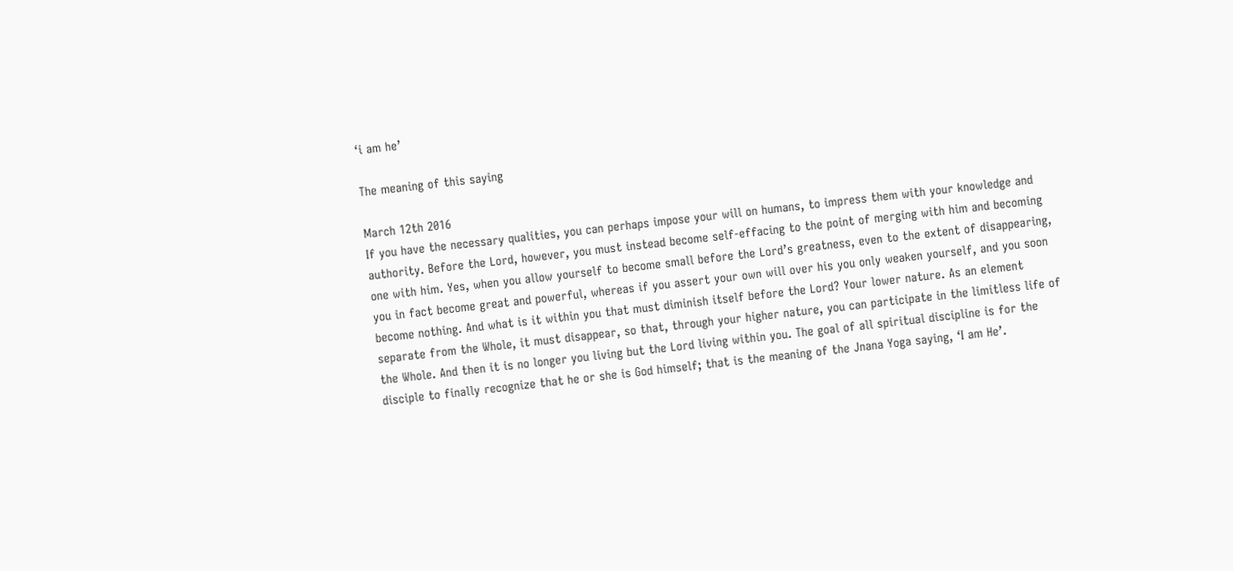‘i am he’

The meaning of this saying

March 12th 2016
If you have the necessary qualities, you can perhaps impose your will on humans, to impress them with your knowledge and authority. Before the Lord, however, you must instead become self-effacing to the point of merging with him and becoming one with him. Yes, when you allow yourself to become small before the Lord’s greatness, even to the extent of disappearing, you in fact become great and powerful, whereas if you assert your own will over his you only weaken yourself, and you soon become nothing. And what is it within you that must diminish itself before the Lord? Your lower nature. As an element separate from the Whole, it must disappear, so that, through your higher nature, you can participate in the limitless life of the Whole. And then it is no longer you living but the Lord living within you. The goal of all spiritual discipline is for the disciple to finally recognize that he or she is God himself; that is the meaning of the Jnana Yoga saying, ‘I am He’.